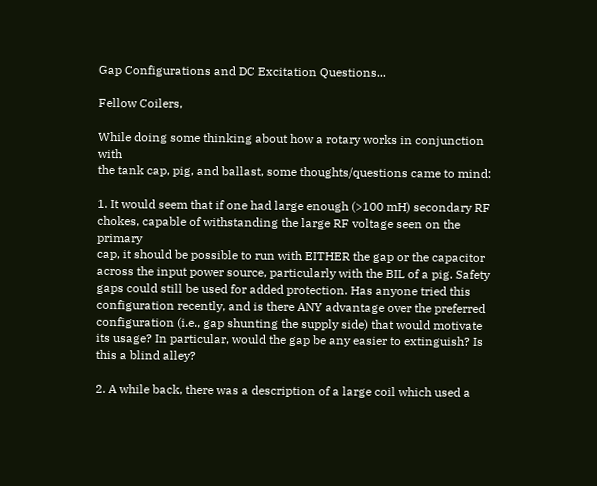Gap Configurations and DC Excitation Questions...

Fellow Coilers,

While doing some thinking about how a rotary works in conjunction with
the tank cap, pig, and ballast, some thoughts/questions came to mind:

1. It would seem that if one had large enough (>100 mH) secondary RF
chokes, capable of withstanding the large RF voltage seen on the primary
cap, it should be possible to run with EITHER the gap or the capacitor
across the input power source, particularly with the BIL of a pig. Safety
gaps could still be used for added protection. Has anyone tried this
configuration recently, and is there ANY advantage over the preferred
configuration (i.e., gap shunting the supply side) that would motivate
its usage? In particular, would the gap be any easier to extinguish? Is
this a blind alley?

2. A while back, there was a description of a large coil which used a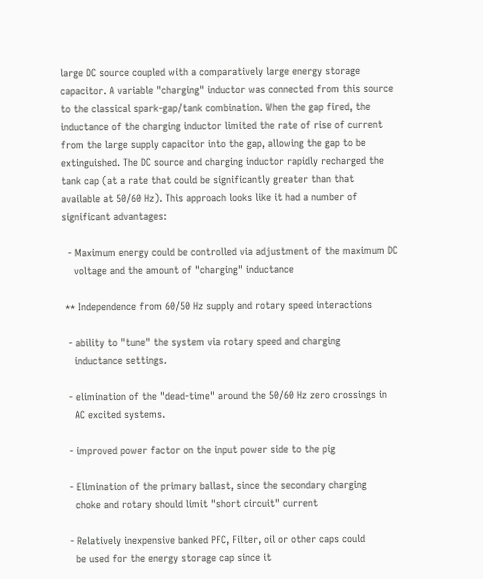large DC source coupled with a comparatively large energy storage
capacitor. A variable "charging" inductor was connected from this source
to the classical spark-gap/tank combination. When the gap fired, the
inductance of the charging inductor limited the rate of rise of current
from the large supply capacitor into the gap, allowing the gap to be
extinguished. The DC source and charging inductor rapidly recharged the
tank cap (at a rate that could be significantly greater than that
available at 50/60 Hz). This approach looks like it had a number of
significant advantages:

  - Maximum energy could be controlled via adjustment of the maximum DC
    voltage and the amount of "charging" inductance

 ** Independence from 60/50 Hz supply and rotary speed interactions

  - ability to "tune" the system via rotary speed and charging
    inductance settings.

  - elimination of the "dead-time" around the 50/60 Hz zero crossings in
    AC excited systems.

  - improved power factor on the input power side to the pig

  - Elimination of the primary ballast, since the secondary charging
    choke and rotary should limit "short circuit" current

  - Relatively inexpensive banked PFC, Filter, oil or other caps could
    be used for the energy storage cap since it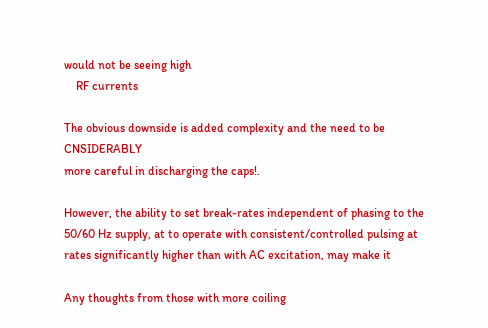would not be seeing high
    RF currents

The obvious downside is added complexity and the need to be CNSIDERABLY
more careful in discharging the caps!.

However, the ability to set break-rates independent of phasing to the
50/60 Hz supply, at to operate with consistent/controlled pulsing at
rates significantly higher than with AC excitation, may make it

Any thoughts from those with more coiling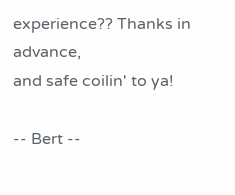experience?? Thanks in advance,
and safe coilin' to ya!

-- Bert --